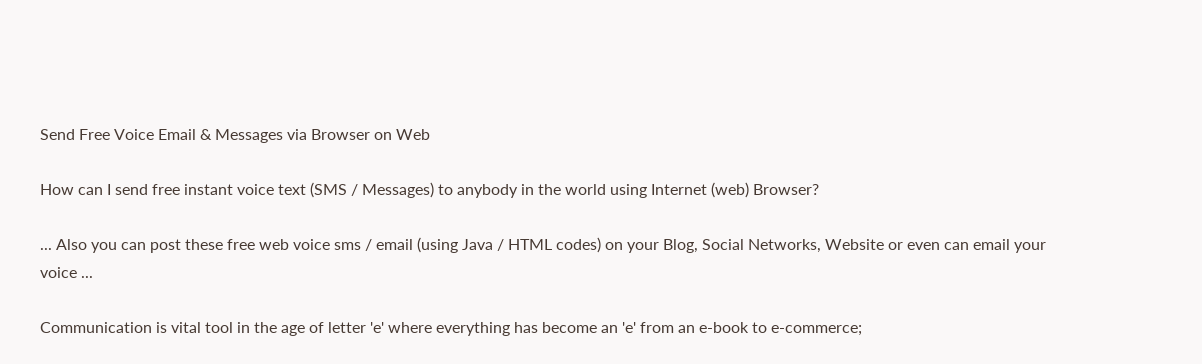Send Free Voice Email & Messages via Browser on Web

How can I send free instant voice text (SMS / Messages) to anybody in the world using Internet (web) Browser?

... Also you can post these free web voice sms / email (using Java / HTML codes) on your Blog, Social Networks, Website or even can email your voice ...

Communication is vital tool in the age of letter 'e' where everything has become an 'e' from an e-book to e-commerce;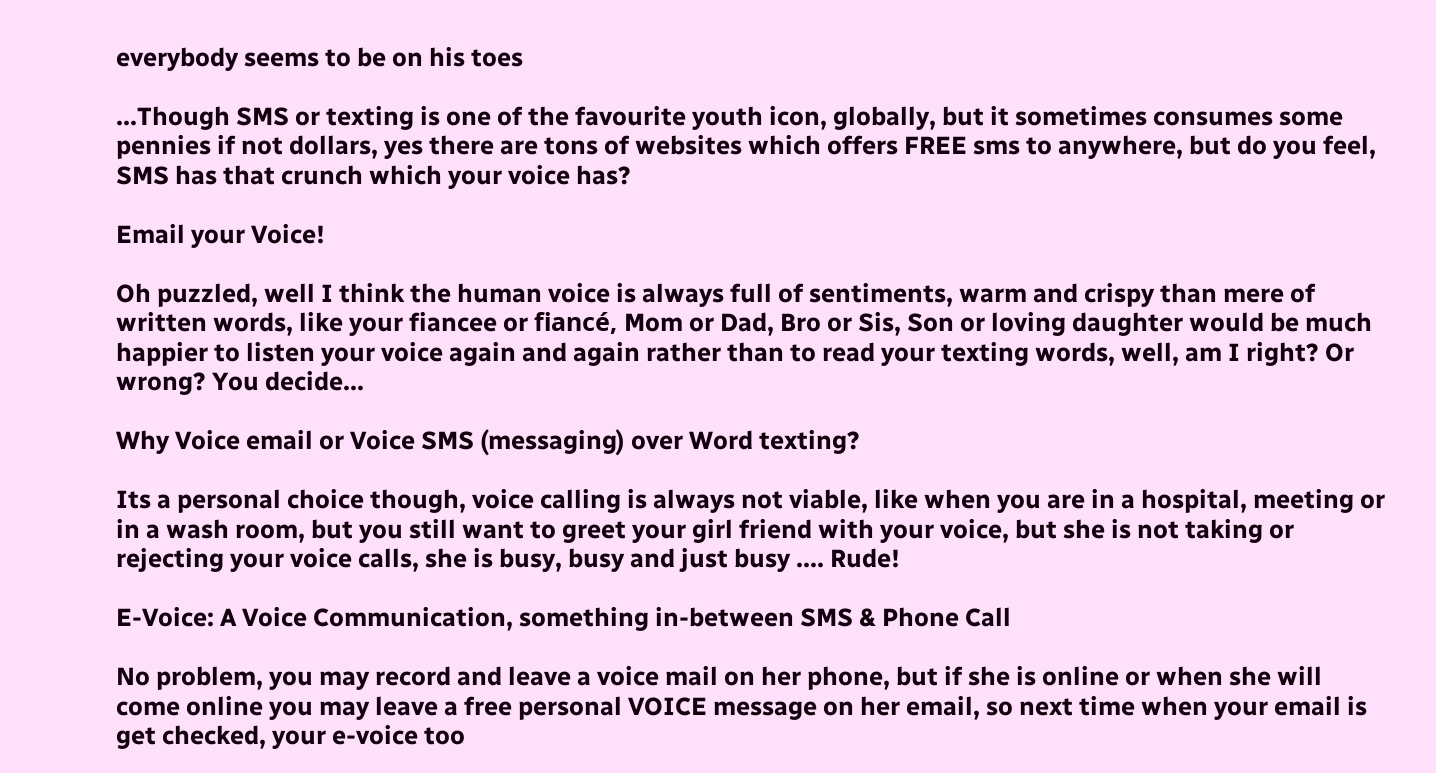everybody seems to be on his toes

...Though SMS or texting is one of the favourite youth icon, globally, but it sometimes consumes some pennies if not dollars, yes there are tons of websites which offers FREE sms to anywhere, but do you feel, SMS has that crunch which your voice has?

Email your Voice!

Oh puzzled, well I think the human voice is always full of sentiments, warm and crispy than mere of written words, like your fiancee or fiancé, Mom or Dad, Bro or Sis, Son or loving daughter would be much happier to listen your voice again and again rather than to read your texting words, well, am I right? Or wrong? You decide...

Why Voice email or Voice SMS (messaging) over Word texting?

Its a personal choice though, voice calling is always not viable, like when you are in a hospital, meeting or in a wash room, but you still want to greet your girl friend with your voice, but she is not taking or rejecting your voice calls, she is busy, busy and just busy .... Rude!

E-Voice: A Voice Communication, something in-between SMS & Phone Call

No problem, you may record and leave a voice mail on her phone, but if she is online or when she will come online you may leave a free personal VOICE message on her email, so next time when your email is get checked, your e-voice too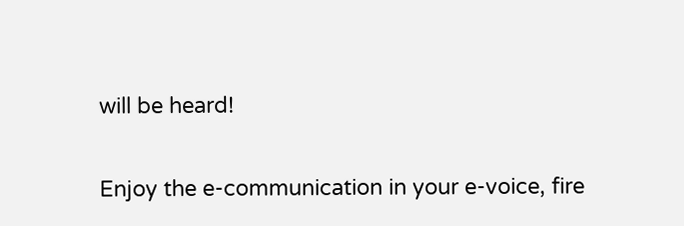will be heard!

Enjoy the e-communication in your e-voice, fire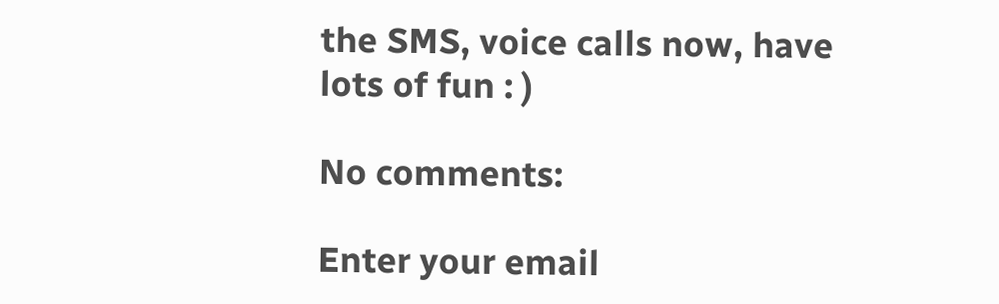the SMS, voice calls now, have lots of fun : )

No comments:

Enter your email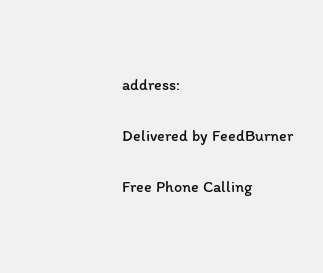address:

Delivered by FeedBurner

Free Phone Calling